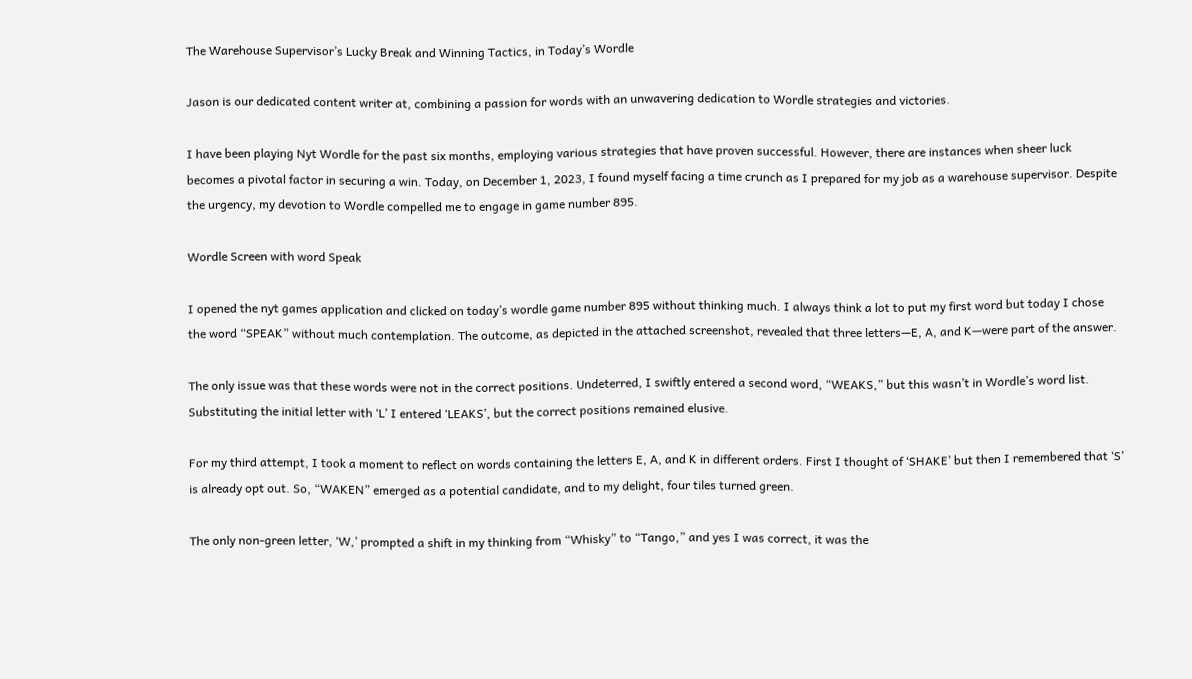The Warehouse Supervisor’s Lucky Break and Winning Tactics, in Today’s Wordle

Jason is our dedicated content writer at, combining a passion for words with an unwavering dedication to Wordle strategies and victories.

I have been playing Nyt Wordle for the past six months, employing various strategies that have proven successful. However, there are instances when sheer luck becomes a pivotal factor in securing a win. Today, on December 1, 2023, I found myself facing a time crunch as I prepared for my job as a warehouse supervisor. Despite the urgency, my devotion to Wordle compelled me to engage in game number 895.

Wordle Screen with word Speak

I opened the nyt games application and clicked on today’s wordle game number 895 without thinking much. I always think a lot to put my first word but today I chose the word “SPEAK” without much contemplation. The outcome, as depicted in the attached screenshot, revealed that three letters—E, A, and K—were part of the answer.

The only issue was that these words were not in the correct positions. Undeterred, I swiftly entered a second word, “WEAKS,” but this wasn’t in Wordle’s word list. Substituting the initial letter with ‘L’ I entered ‘LEAKS’, but the correct positions remained elusive.

For my third attempt, I took a moment to reflect on words containing the letters E, A, and K in different orders. First I thought of ‘SHAKE’ but then I remembered that ‘S’ is already opt out. So, “WAKEN” emerged as a potential candidate, and to my delight, four tiles turned green.

The only non-green letter, ‘W,’ prompted a shift in my thinking from “Whisky” to “Tango,” and yes I was correct, it was the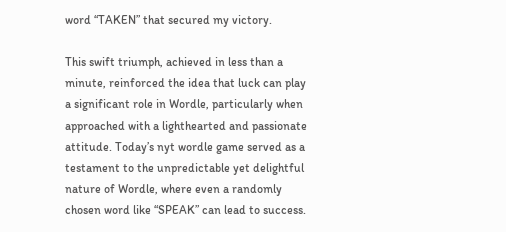word “TAKEN” that secured my victory.

This swift triumph, achieved in less than a minute, reinforced the idea that luck can play a significant role in Wordle, particularly when approached with a lighthearted and passionate attitude. Today’s nyt wordle game served as a testament to the unpredictable yet delightful nature of Wordle, where even a randomly chosen word like “SPEAK” can lead to success.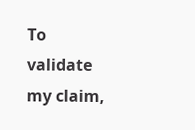To validate my claim,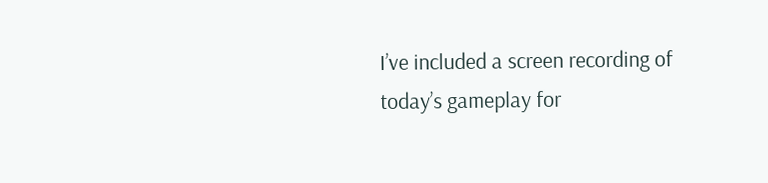I’ve included a screen recording of today’s gameplay for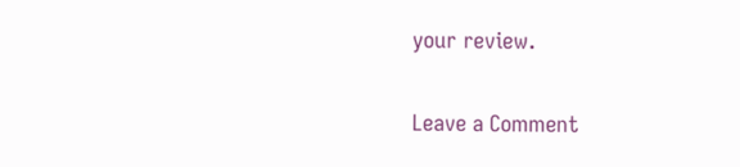your review.

Leave a Comment